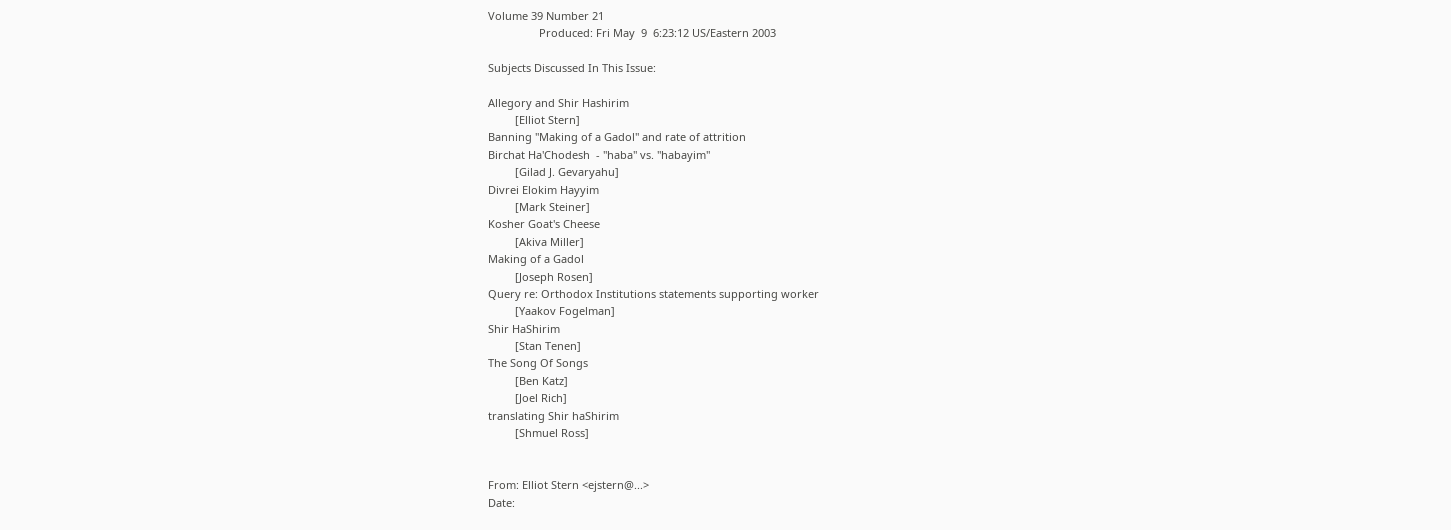Volume 39 Number 21
                 Produced: Fri May  9  6:23:12 US/Eastern 2003

Subjects Discussed In This Issue:

Allegory and Shir Hashirim
         [Elliot Stern]
Banning "Making of a Gadol" and rate of attrition
Birchat Ha'Chodesh  - "haba" vs. "habayim"
         [Gilad J. Gevaryahu]
Divrei Elokim Hayyim
         [Mark Steiner]
Kosher Goat's Cheese
         [Akiva Miller]
Making of a Gadol
         [Joseph Rosen]
Query re: Orthodox Institutions statements supporting worker
         [Yaakov Fogelman]
Shir HaShirim
         [Stan Tenen]
The Song Of Songs
         [Ben Katz]
         [Joel Rich]
translating Shir haShirim
         [Shmuel Ross]


From: Elliot Stern <ejstern@...>
Date: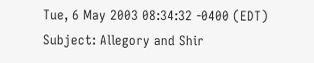Tue, 6 May 2003 08:34:32 -0400 (EDT)
Subject: Allegory and Shir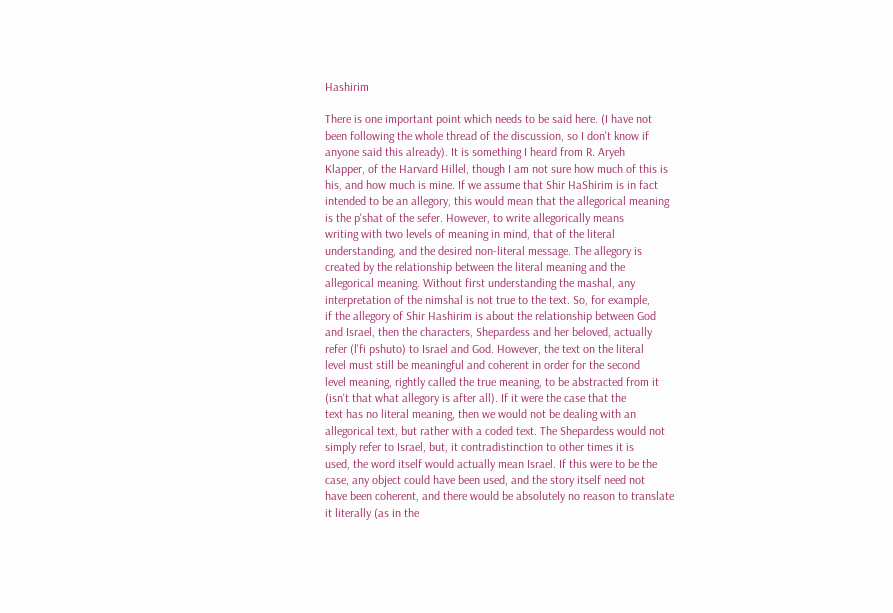Hashirim

There is one important point which needs to be said here. (I have not
been following the whole thread of the discussion, so I don't know if
anyone said this already). It is something I heard from R. Aryeh
Klapper, of the Harvard Hillel, though I am not sure how much of this is
his, and how much is mine. If we assume that Shir HaShirim is in fact
intended to be an allegory, this would mean that the allegorical meaning
is the p'shat of the sefer. However, to write allegorically means
writing with two levels of meaning in mind, that of the literal
understanding, and the desired non-literal message. The allegory is
created by the relationship between the literal meaning and the
allegorical meaning. Without first understanding the mashal, any
interpretation of the nimshal is not true to the text. So, for example,
if the allegory of Shir Hashirim is about the relationship between God
and Israel, then the characters, Shepardess and her beloved, actually
refer (l'fi pshuto) to Israel and God. However, the text on the literal
level must still be meaningful and coherent in order for the second
level meaning, rightly called the true meaning, to be abstracted from it
(isn't that what allegory is after all). If it were the case that the
text has no literal meaning, then we would not be dealing with an
allegorical text, but rather with a coded text. The Shepardess would not
simply refer to Israel, but, it contradistinction to other times it is
used, the word itself would actually mean Israel. If this were to be the
case, any object could have been used, and the story itself need not
have been coherent, and there would be absolutely no reason to translate
it literally (as in the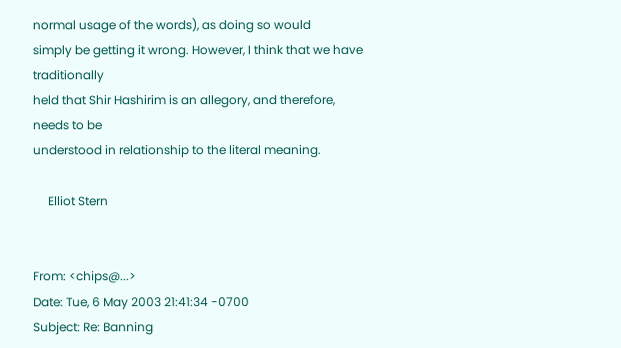normal usage of the words), as doing so would
simply be getting it wrong. However, I think that we have traditionally
held that Shir Hashirim is an allegory, and therefore, needs to be
understood in relationship to the literal meaning.

     Elliot Stern


From: <chips@...>
Date: Tue, 6 May 2003 21:41:34 -0700
Subject: Re: Banning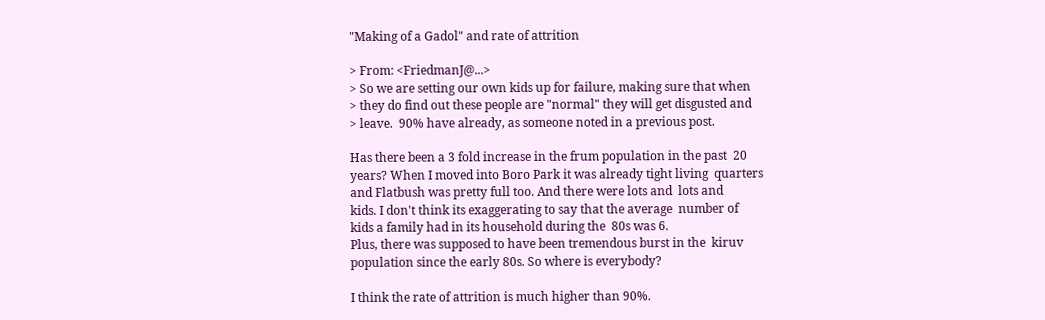"Making of a Gadol" and rate of attrition

> From: <FriedmanJ@...>
> So we are setting our own kids up for failure, making sure that when
> they do find out these people are "normal" they will get disgusted and
> leave.  90% have already, as someone noted in a previous post.

Has there been a 3 fold increase in the frum population in the past  20
years? When I moved into Boro Park it was already tight living  quarters
and Flatbush was pretty full too. And there were lots and  lots and
kids. I don't think its exaggerating to say that the average  number of
kids a family had in its household during the  80s was 6.
Plus, there was supposed to have been tremendous burst in the  kiruv
population since the early 80s. So where is everybody?

I think the rate of attrition is much higher than 90%.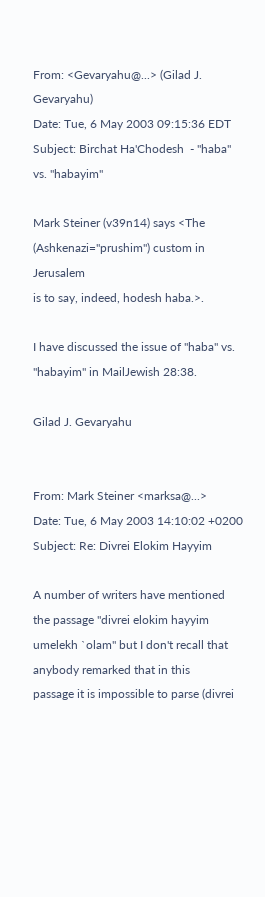From: <Gevaryahu@...> (Gilad J. Gevaryahu)
Date: Tue, 6 May 2003 09:15:36 EDT
Subject: Birchat Ha'Chodesh  - "haba" vs. "habayim"

Mark Steiner (v39n14) says <The (Ashkenazi="prushim") custom in Jerusalem
is to say, indeed, hodesh haba.>.

I have discussed the issue of "haba" vs. "habayim" in MailJewish 28:38.

Gilad J. Gevaryahu


From: Mark Steiner <marksa@...>
Date: Tue, 6 May 2003 14:10:02 +0200
Subject: Re: Divrei Elokim Hayyim

A number of writers have mentioned the passage "divrei elokim hayyim
umelekh `olam" but I don't recall that anybody remarked that in this
passage it is impossible to parse (divrei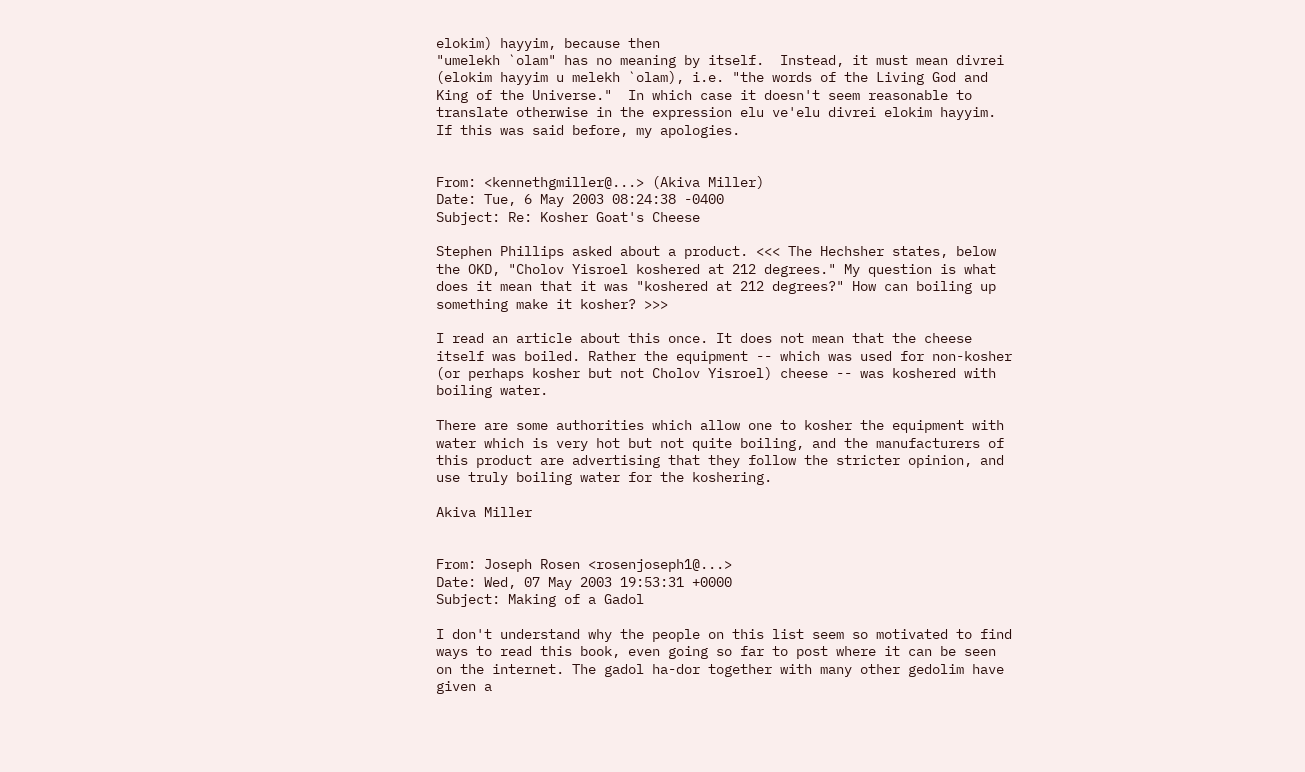elokim) hayyim, because then
"umelekh `olam" has no meaning by itself.  Instead, it must mean divrei
(elokim hayyim u melekh `olam), i.e. "the words of the Living God and
King of the Universe."  In which case it doesn't seem reasonable to
translate otherwise in the expression elu ve'elu divrei elokim hayyim.
If this was said before, my apologies.


From: <kennethgmiller@...> (Akiva Miller)
Date: Tue, 6 May 2003 08:24:38 -0400
Subject: Re: Kosher Goat's Cheese

Stephen Phillips asked about a product. <<< The Hechsher states, below
the OKD, "Cholov Yisroel koshered at 212 degrees." My question is what
does it mean that it was "koshered at 212 degrees?" How can boiling up
something make it kosher? >>>

I read an article about this once. It does not mean that the cheese
itself was boiled. Rather the equipment -- which was used for non-kosher
(or perhaps kosher but not Cholov Yisroel) cheese -- was koshered with
boiling water.

There are some authorities which allow one to kosher the equipment with
water which is very hot but not quite boiling, and the manufacturers of
this product are advertising that they follow the stricter opinion, and
use truly boiling water for the koshering.

Akiva Miller


From: Joseph Rosen <rosenjoseph1@...>
Date: Wed, 07 May 2003 19:53:31 +0000
Subject: Making of a Gadol

I don't understand why the people on this list seem so motivated to find
ways to read this book, even going so far to post where it can be seen
on the internet. The gadol ha-dor together with many other gedolim have
given a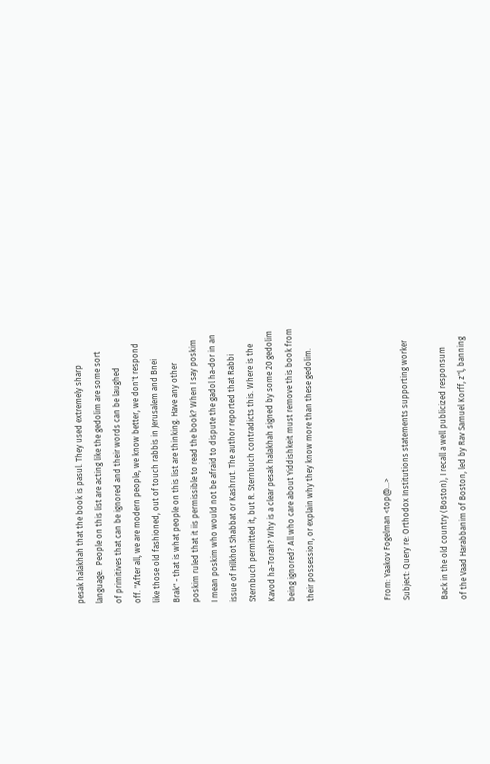pesak halakhah that the book is pasul. They used extremely sharp
language.  People on this list are acting like the gedolim are some sort
of primitives that can be ignored and their words can be laughed
off. "After all, we are modern people, we know better, we don't respond
like those old fashioned, out of touch rabbis in Jerusalem and Bnei
Brak" - that is what people on this list are thinking. Have any other
poskim ruled that it iis permissible to read the book? When I say poskim
I mean poskim who would not be afraid to dispute the gadol ha-dor in an
issue of Hilkhot Shabbat or Kashrut. The author reported that Rabbi
Sternbuch permitted it, but R. Sternbuch contradicts this. Where is the
Kavod ha-Torah? Why is a clear pesak halakhah signed by some 20 gedolim
being ignored? All who care about Yiddishkeit must remove this book from
their possession, or explain why they know more than these gedolim.



From: Yaakov Fogelman <top@...>
Subject: Query re: Orthodox Institutions statements supporting worker

Back in the old country (Boston), I recall a well publicized responsum
of the Vaad Harabbanim of Boston, led by Rav Samuel Korff, z"l, banning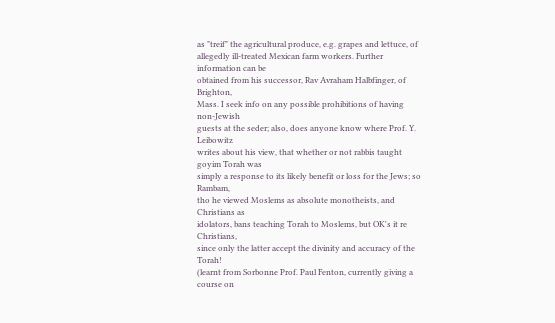as "treif" the agricultural produce, e.g. grapes and lettuce, of
allegedly ill-treated Mexican farm workers. Further information can be
obtained from his successor, Rav Avraham Halbfinger, of Brighton,
Mass. I seek info on any possible prohibitions of having non-Jewish
guests at the seder; also, does anyone know where Prof. Y. Leibowitz
writes about his view, that whether or not rabbis taught goyim Torah was
simply a response to its likely benefit or loss for the Jews; so Rambam,
tho he viewed Moslems as absolute monotheists, and Christians as
idolators, bans teaching Torah to Moslems, but OK's it re Christians,
since only the latter accept the divinity and accuracy of the Torah!
(learnt from Sorbonne Prof. Paul Fenton, currently giving a course on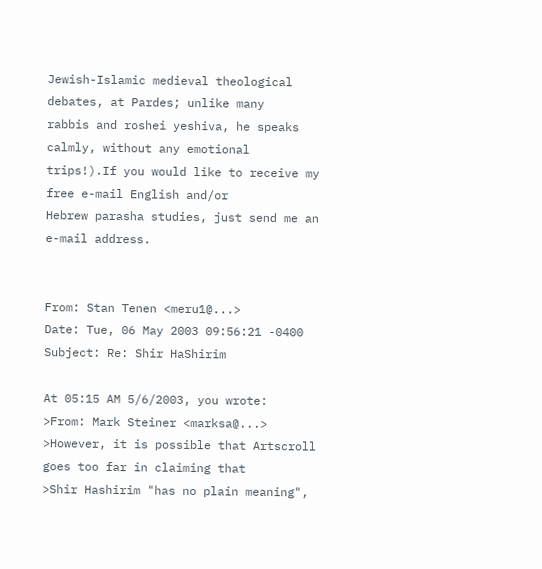Jewish-Islamic medieval theological debates, at Pardes; unlike many
rabbis and roshei yeshiva, he speaks calmly, without any emotional
trips!).If you would like to receive my free e-mail English and/or
Hebrew parasha studies, just send me an e-mail address.


From: Stan Tenen <meru1@...>
Date: Tue, 06 May 2003 09:56:21 -0400
Subject: Re: Shir HaShirim

At 05:15 AM 5/6/2003, you wrote:
>From: Mark Steiner <marksa@...>
>However, it is possible that Artscroll goes too far in claiming that
>Shir Hashirim "has no plain meaning",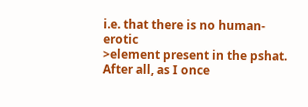i.e. that there is no human-erotic
>element present in the pshat.  After all, as I once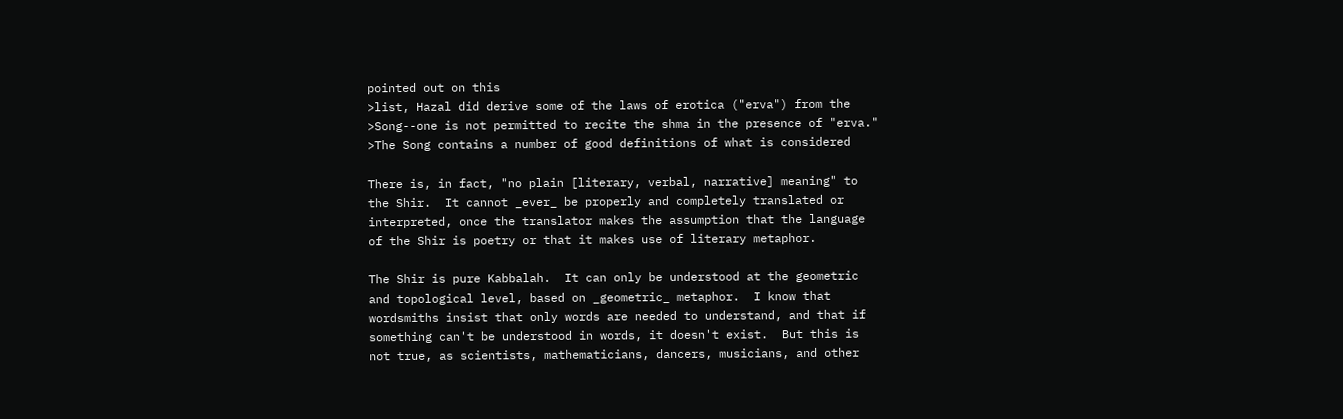pointed out on this
>list, Hazal did derive some of the laws of erotica ("erva") from the
>Song--one is not permitted to recite the shma in the presence of "erva."
>The Song contains a number of good definitions of what is considered

There is, in fact, "no plain [literary, verbal, narrative] meaning" to
the Shir.  It cannot _ever_ be properly and completely translated or
interpreted, once the translator makes the assumption that the language
of the Shir is poetry or that it makes use of literary metaphor.

The Shir is pure Kabbalah.  It can only be understood at the geometric
and topological level, based on _geometric_ metaphor.  I know that
wordsmiths insist that only words are needed to understand, and that if
something can't be understood in words, it doesn't exist.  But this is
not true, as scientists, mathematicians, dancers, musicians, and other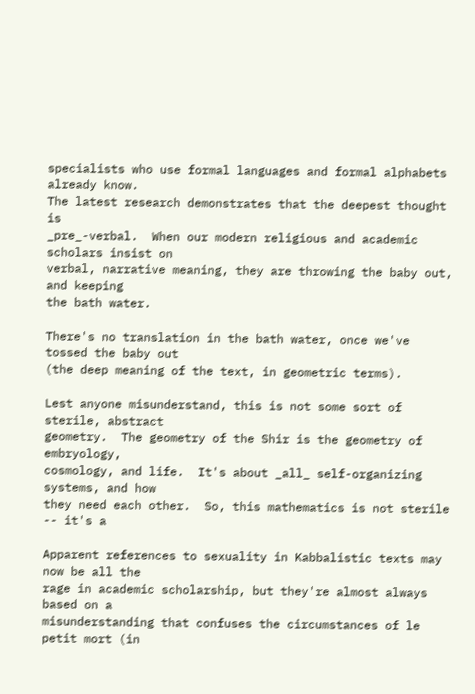specialists who use formal languages and formal alphabets already know.
The latest research demonstrates that the deepest thought is
_pre_-verbal.  When our modern religious and academic scholars insist on
verbal, narrative meaning, they are throwing the baby out, and keeping
the bath water.

There's no translation in the bath water, once we've tossed the baby out
(the deep meaning of the text, in geometric terms).

Lest anyone misunderstand, this is not some sort of sterile, abstract
geometry.  The geometry of the Shir is the geometry of embryology,
cosmology, and life.  It's about _all_ self-organizing systems, and how
they need each other.  So, this mathematics is not sterile -- it's a

Apparent references to sexuality in Kabbalistic texts may now be all the
rage in academic scholarship, but they're almost always based on a
misunderstanding that confuses the circumstances of le petit mort (in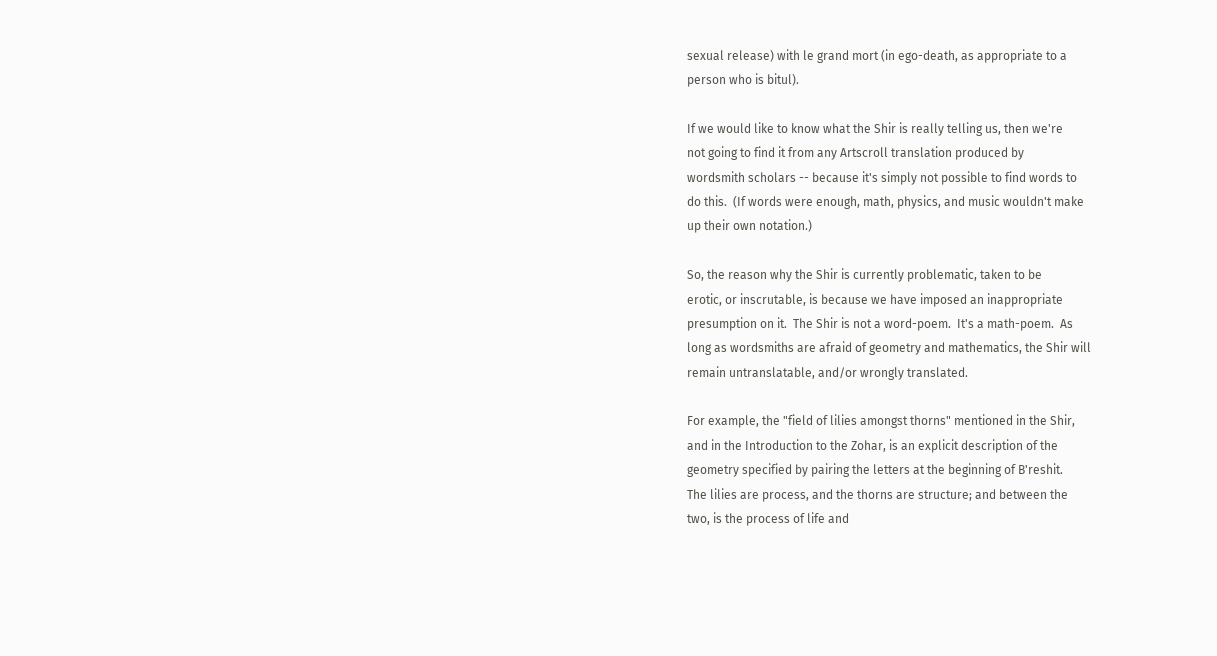sexual release) with le grand mort (in ego-death, as appropriate to a
person who is bitul).

If we would like to know what the Shir is really telling us, then we're
not going to find it from any Artscroll translation produced by
wordsmith scholars -- because it's simply not possible to find words to
do this.  (If words were enough, math, physics, and music wouldn't make
up their own notation.)

So, the reason why the Shir is currently problematic, taken to be
erotic, or inscrutable, is because we have imposed an inappropriate
presumption on it.  The Shir is not a word-poem.  It's a math-poem.  As
long as wordsmiths are afraid of geometry and mathematics, the Shir will
remain untranslatable, and/or wrongly translated.

For example, the "field of lilies amongst thorns" mentioned in the Shir,
and in the Introduction to the Zohar, is an explicit description of the
geometry specified by pairing the letters at the beginning of B'reshit.
The lilies are process, and the thorns are structure; and between the
two, is the process of life and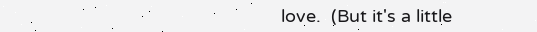love.  (But it's a little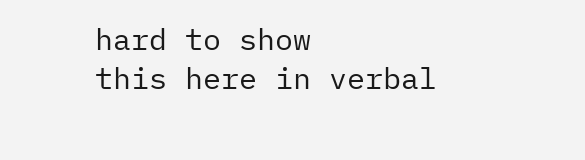hard to show
this here in verbal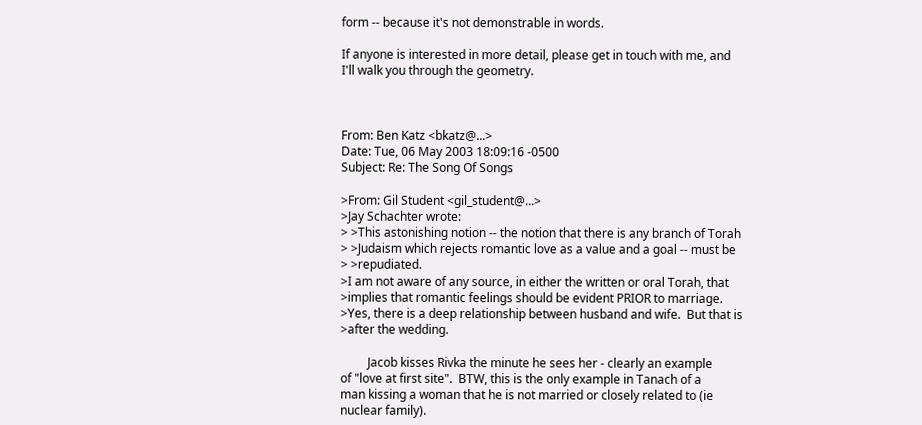form -- because it's not demonstrable in words.

If anyone is interested in more detail, please get in touch with me, and
I'll walk you through the geometry.



From: Ben Katz <bkatz@...>
Date: Tue, 06 May 2003 18:09:16 -0500
Subject: Re: The Song Of Songs

>From: Gil Student <gil_student@...>
>Jay Schachter wrote:
> >This astonishing notion -- the notion that there is any branch of Torah
> >Judaism which rejects romantic love as a value and a goal -- must be
> >repudiated.
>I am not aware of any source, in either the written or oral Torah, that
>implies that romantic feelings should be evident PRIOR to marriage.
>Yes, there is a deep relationship between husband and wife.  But that is
>after the wedding.

         Jacob kisses Rivka the minute he sees her - clearly an example
of "love at first site".  BTW, this is the only example in Tanach of a
man kissing a woman that he is not married or closely related to (ie
nuclear family).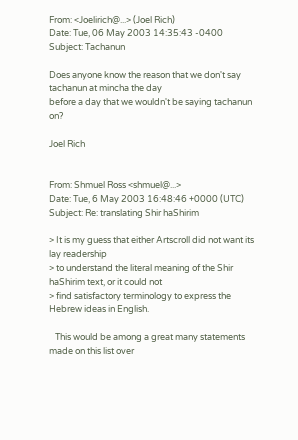From: <Joelirich@...> (Joel Rich)
Date: Tue, 06 May 2003 14:35:43 -0400
Subject: Tachanun

Does anyone know the reason that we don't say tachanun at mincha the day
before a day that we wouldn't be saying tachanun on?

Joel Rich


From: Shmuel Ross <shmuel@...>
Date: Tue, 6 May 2003 16:48:46 +0000 (UTC)
Subject: Re: translating Shir haShirim

> It is my guess that either Artscroll did not want its lay readership
> to understand the literal meaning of the Shir haShirim text, or it could not
> find satisfactory terminology to express the Hebrew ideas in English.

   This would be among a great many statements made on this list over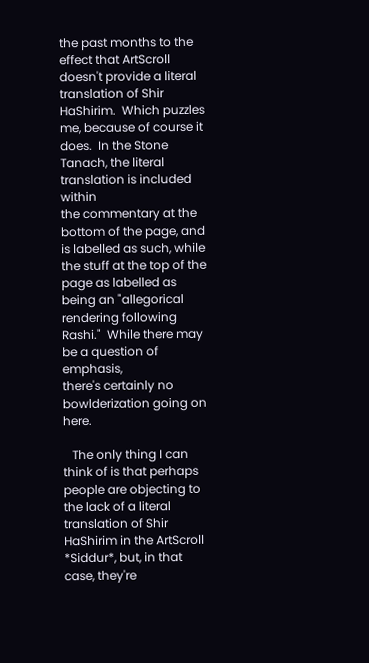the past months to the effect that ArtScroll doesn't provide a literal
translation of Shir HaShirim.  Which puzzles me, because of course it
does.  In the Stone Tanach, the literal translation is included within
the commentary at the bottom of the page, and is labelled as such, while
the stuff at the top of the page as labelled as being an "allegorical
rendering following Rashi."  While there may be a question of emphasis,
there's certainly no bowlderization going on here.

   The only thing I can think of is that perhaps people are objecting to
the lack of a literal translation of Shir HaShirim in the ArtScroll
*Siddur*, but, in that case, they're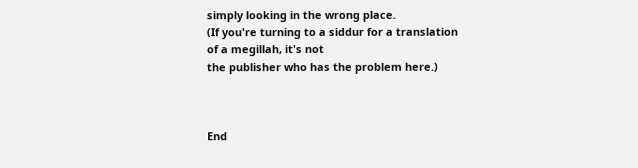simply looking in the wrong place.
(If you're turning to a siddur for a translation of a megillah, it's not
the publisher who has the problem here.)



End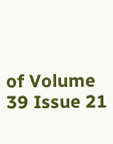of Volume 39 Issue 21